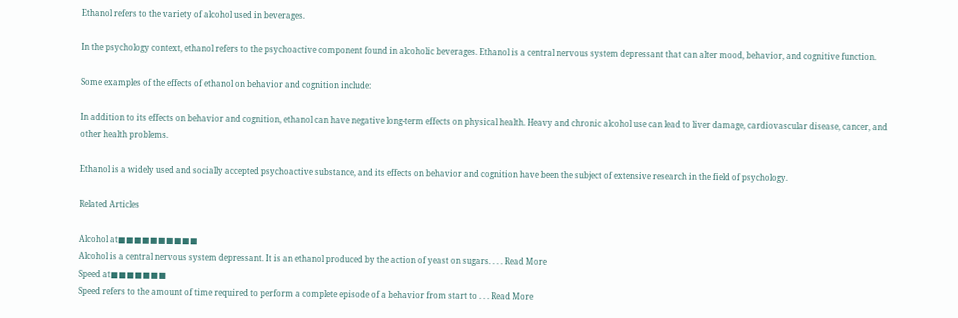Ethanol refers to the variety of alcohol used in beverages.

In the psychology context, ethanol refers to the psychoactive component found in alcoholic beverages. Ethanol is a central nervous system depressant that can alter mood, behavior, and cognitive function.

Some examples of the effects of ethanol on behavior and cognition include:

In addition to its effects on behavior and cognition, ethanol can have negative long-term effects on physical health. Heavy and chronic alcohol use can lead to liver damage, cardiovascular disease, cancer, and other health problems.

Ethanol is a widely used and socially accepted psychoactive substance, and its effects on behavior and cognition have been the subject of extensive research in the field of psychology.

Related Articles

Alcohol at■■■■■■■■■■
Alcohol is a central nervous system depressant. It is an ethanol produced by the action of yeast on sugars. . . . Read More
Speed at■■■■■■■
Speed refers to the amount of time required to perform a complete episode of a behavior from start to . . . Read More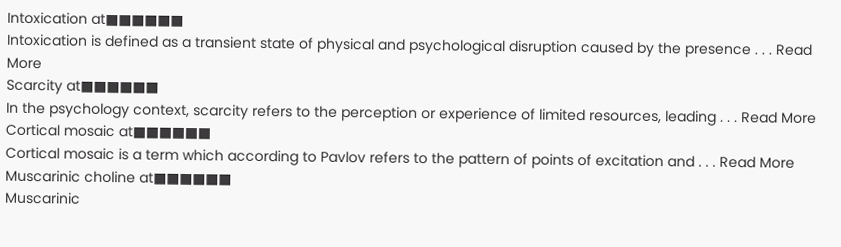Intoxication at■■■■■■
Intoxication is defined as a transient state of physical and psychological disruption caused by the presence . . . Read More
Scarcity at■■■■■■
In the psychology context, scarcity refers to the perception or experience of limited resources, leading . . . Read More
Cortical mosaic at■■■■■■
Cortical mosaic is a term which according to Pavlov refers to the pattern of points of excitation and . . . Read More
Muscarinic choline at■■■■■■
Muscarinic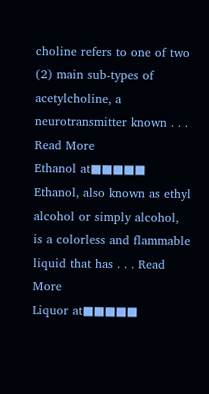choline refers to one of two (2) main sub-types of acetylcholine, a neurotransmitter known . . . Read More
Ethanol at■■■■■
Ethanol, also known as ethyl alcohol or simply alcohol, is a colorless and flammable liquid that has . . . Read More
Liquor at■■■■■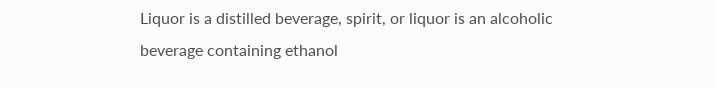Liquor is a distilled beverage, spirit, or liquor is an alcoholic beverage containing ethanol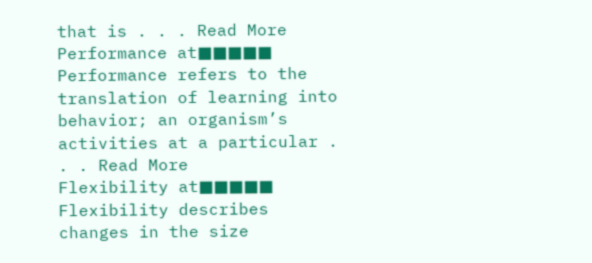that is . . . Read More
Performance at■■■■■
Performance refers to the translation of learning into behavior; an organism’s activities at a particular . . . Read More
Flexibility at■■■■■
Flexibility describes changes in the size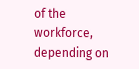of the workforce, depending on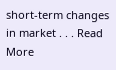short-term changes in market . . . Read More